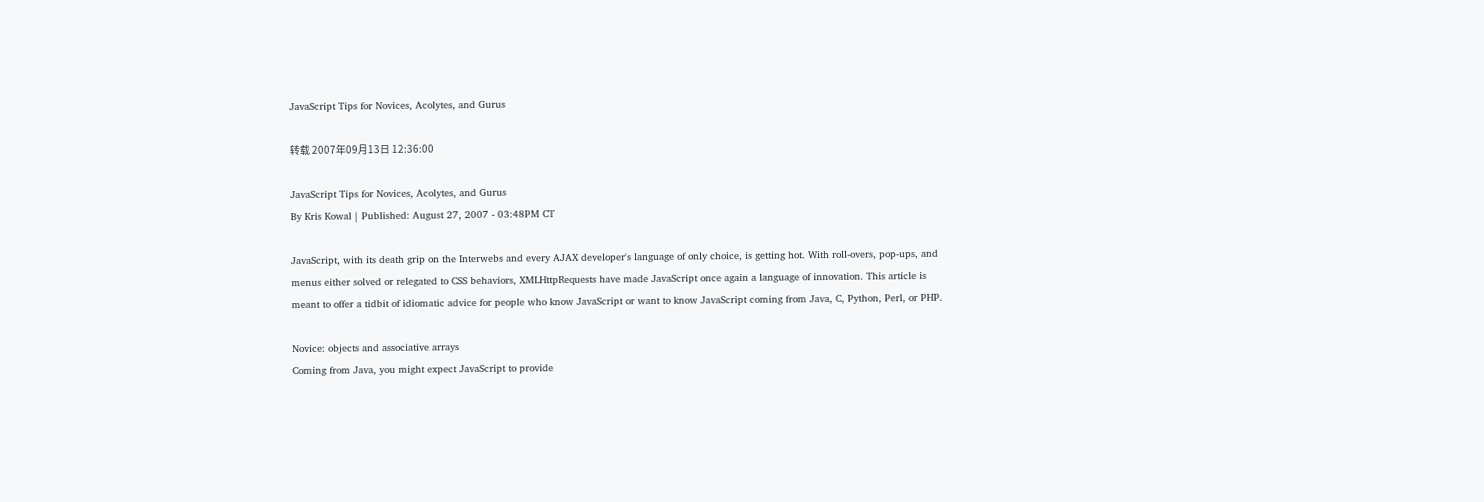JavaScript Tips for Novices, Acolytes, and Gurus

转载 2007年09月13日 12:36:00

JavaScript Tips for Novices, Acolytes, and Gurus
By Kris Kowal | Published: August 27, 2007 - 03:48PM CT

JavaScript, with its death grip on the Interwebs and every AJAX developer's language of only choice, is getting hot. With roll-overs, pop-ups, and menus either solved or relegated to CSS behaviors, XMLHttpRequests have made JavaScript once again a language of innovation. This article is meant to offer a tidbit of idiomatic advice for people who know JavaScript or want to know JavaScript coming from Java, C, Python, Perl, or PHP.

Novice: objects and associative arrays
Coming from Java, you might expect JavaScript to provide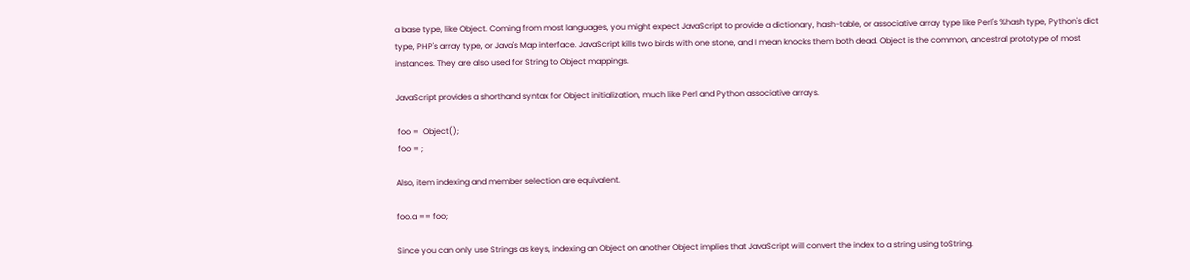a base type, like Object. Coming from most languages, you might expect JavaScript to provide a dictionary, hash-table, or associative array type like Perl's %hash type, Python's dict type, PHP's array type, or Java's Map interface. JavaScript kills two birds with one stone, and I mean knocks them both dead. Object is the common, ancestral prototype of most instances. They are also used for String to Object mappings.

JavaScript provides a shorthand syntax for Object initialization, much like Perl and Python associative arrays.

 foo =  Object();
 foo = ;

Also, item indexing and member selection are equivalent.

foo.a == foo;

Since you can only use Strings as keys, indexing an Object on another Object implies that JavaScript will convert the index to a string using toString.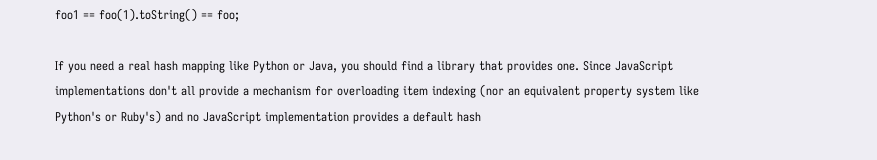foo1 == foo(1).toString() == foo;

If you need a real hash mapping like Python or Java, you should find a library that provides one. Since JavaScript implementations don't all provide a mechanism for overloading item indexing (nor an equivalent property system like Python's or Ruby's) and no JavaScript implementation provides a default hash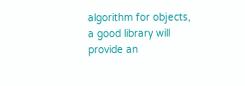algorithm for objects, a good library will provide an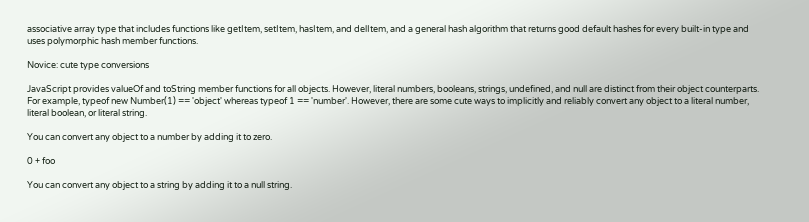associative array type that includes functions like getItem, setItem, hasItem, and delItem, and a general hash algorithm that returns good default hashes for every built-in type and uses polymorphic hash member functions.

Novice: cute type conversions

JavaScript provides valueOf and toString member functions for all objects. However, literal numbers, booleans, strings, undefined, and null are distinct from their object counterparts. For example, typeof new Number(1) == 'object' whereas typeof 1 == 'number'. However, there are some cute ways to implicitly and reliably convert any object to a literal number, literal boolean, or literal string.

You can convert any object to a number by adding it to zero.

0 + foo

You can convert any object to a string by adding it to a null string.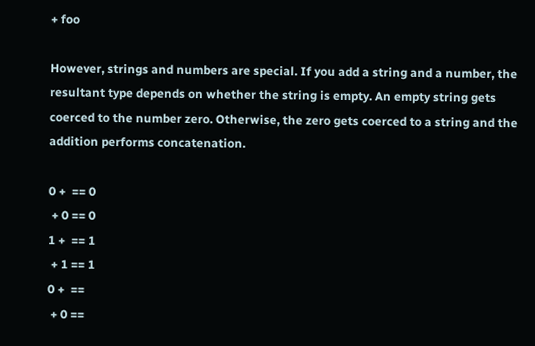+ foo

However, strings and numbers are special. If you add a string and a number, the resultant type depends on whether the string is empty. An empty string gets coerced to the number zero. Otherwise, the zero gets coerced to a string and the addition performs concatenation.

0 +  == 0
 + 0 == 0
1 +  == 1
 + 1 == 1
0 +  ==
 + 0 ==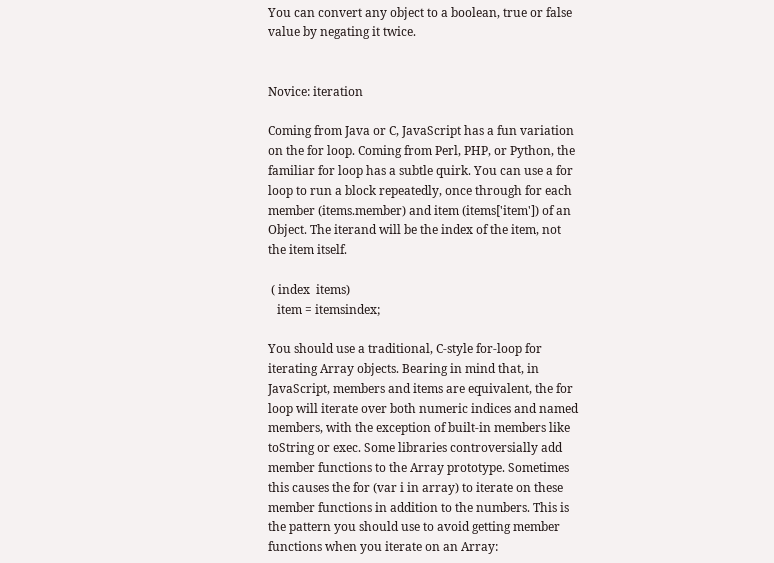You can convert any object to a boolean, true or false value by negating it twice.


Novice: iteration

Coming from Java or C, JavaScript has a fun variation on the for loop. Coming from Perl, PHP, or Python, the familiar for loop has a subtle quirk. You can use a for loop to run a block repeatedly, once through for each member (items.member) and item (items['item']) of an Object. The iterand will be the index of the item, not the item itself.

 ( index  items)
   item = itemsindex;

You should use a traditional, C-style for-loop for iterating Array objects. Bearing in mind that, in JavaScript, members and items are equivalent, the for loop will iterate over both numeric indices and named members, with the exception of built-in members like toString or exec. Some libraries controversially add member functions to the Array prototype. Sometimes this causes the for (var i in array) to iterate on these member functions in addition to the numbers. This is the pattern you should use to avoid getting member functions when you iterate on an Array: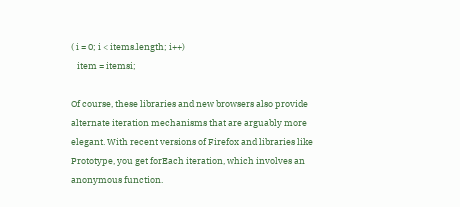( i = 0; i < items.length; i++)
   item = itemsi;

Of course, these libraries and new browsers also provide alternate iteration mechanisms that are arguably more elegant. With recent versions of Firefox and libraries like Prototype, you get forEach iteration, which involves an anonymous function.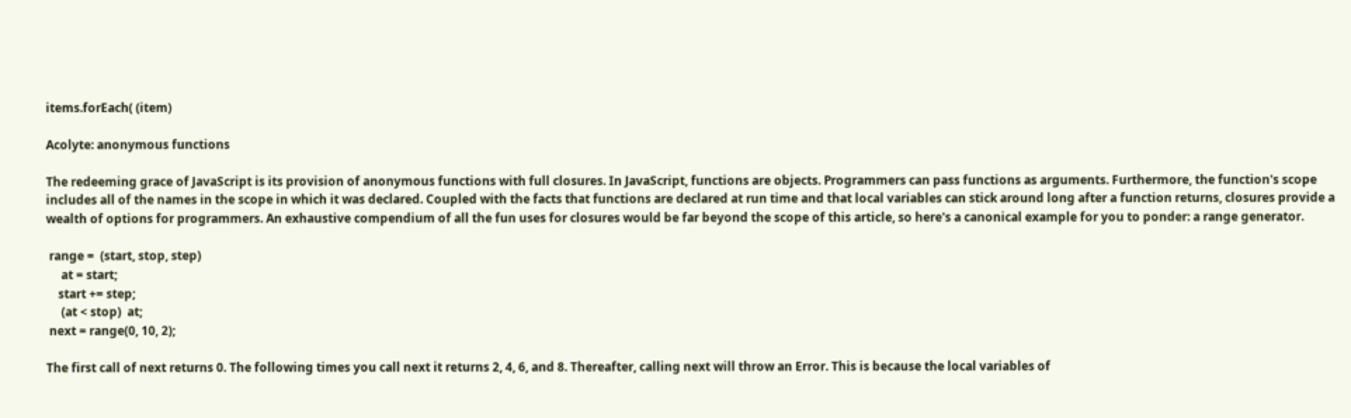items.forEach( (item)

Acolyte: anonymous functions

The redeeming grace of JavaScript is its provision of anonymous functions with full closures. In JavaScript, functions are objects. Programmers can pass functions as arguments. Furthermore, the function's scope includes all of the names in the scope in which it was declared. Coupled with the facts that functions are declared at run time and that local variables can stick around long after a function returns, closures provide a wealth of options for programmers. An exhaustive compendium of all the fun uses for closures would be far beyond the scope of this article, so here's a canonical example for you to ponder: a range generator.

 range =  (start, stop, step)
     at = start;
    start += step;
     (at < stop)  at;
 next = range(0, 10, 2);

The first call of next returns 0. The following times you call next it returns 2, 4, 6, and 8. Thereafter, calling next will throw an Error. This is because the local variables of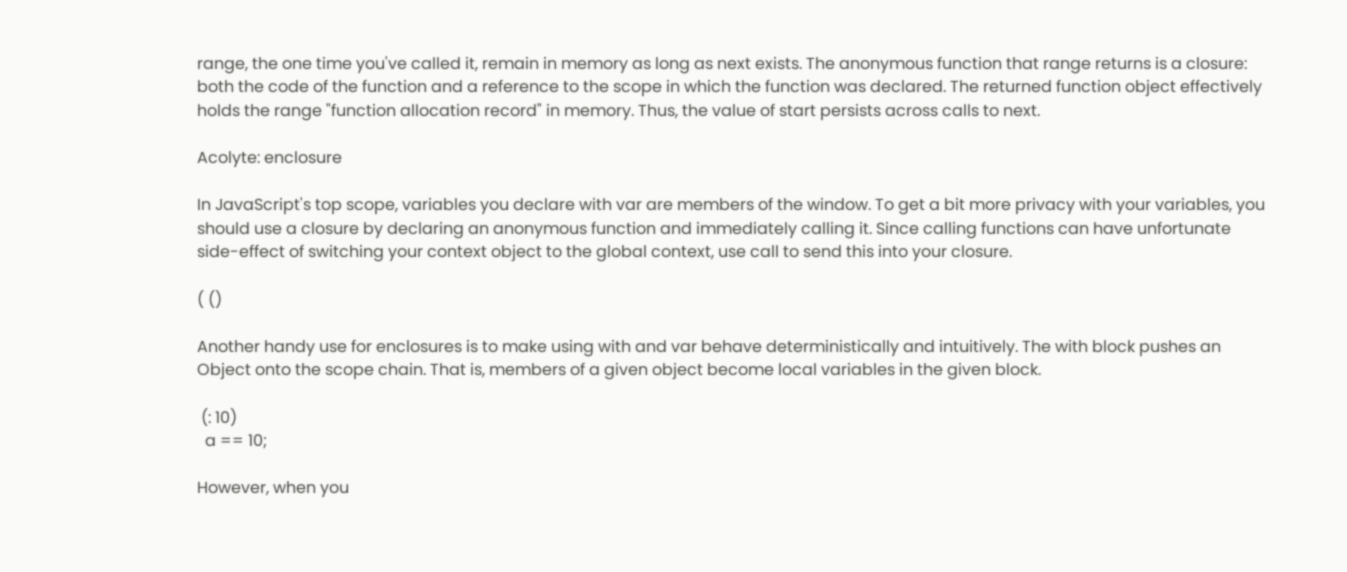range, the one time you've called it, remain in memory as long as next exists. The anonymous function that range returns is a closure: both the code of the function and a reference to the scope in which the function was declared. The returned function object effectively holds the range "function allocation record" in memory. Thus, the value of start persists across calls to next.

Acolyte: enclosure

In JavaScript's top scope, variables you declare with var are members of the window. To get a bit more privacy with your variables, you should use a closure by declaring an anonymous function and immediately calling it. Since calling functions can have unfortunate side-effect of switching your context object to the global context, use call to send this into your closure.

( ()

Another handy use for enclosures is to make using with and var behave deterministically and intuitively. The with block pushes an Object onto the scope chain. That is, members of a given object become local variables in the given block.

 (: 10)
  a == 10;

However, when you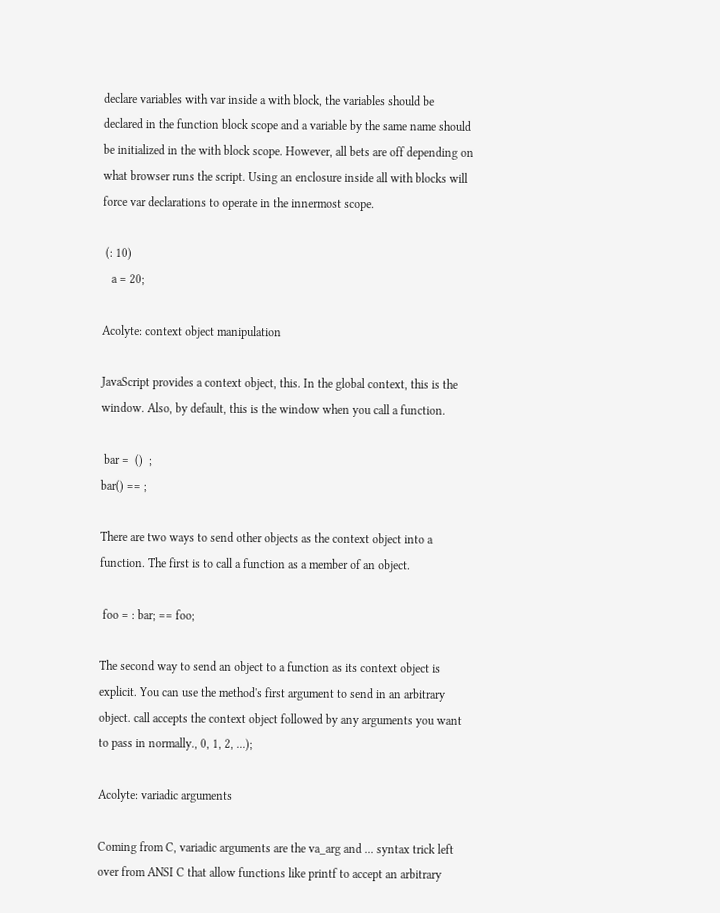declare variables with var inside a with block, the variables should be declared in the function block scope and a variable by the same name should be initialized in the with block scope. However, all bets are off depending on what browser runs the script. Using an enclosure inside all with blocks will force var declarations to operate in the innermost scope.

 (: 10)
   a = 20;

Acolyte: context object manipulation

JavaScript provides a context object, this. In the global context, this is the window. Also, by default, this is the window when you call a function.

 bar =  ()  ;
bar() == ;

There are two ways to send other objects as the context object into a function. The first is to call a function as a member of an object.

 foo = : bar; == foo;

The second way to send an object to a function as its context object is explicit. You can use the method's first argument to send in an arbitrary object. call accepts the context object followed by any arguments you want to pass in normally., 0, 1, 2, ...);

Acolyte: variadic arguments

Coming from C, variadic arguments are the va_arg and ... syntax trick left over from ANSI C that allow functions like printf to accept an arbitrary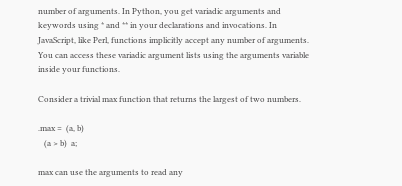number of arguments. In Python, you get variadic arguments and keywords using * and ** in your declarations and invocations. In JavaScript, like Perl, functions implicitly accept any number of arguments. You can access these variadic argument lists using the arguments variable inside your functions.

Consider a trivial max function that returns the largest of two numbers.

.max =  (a, b)
   (a > b)  a;

max can use the arguments to read any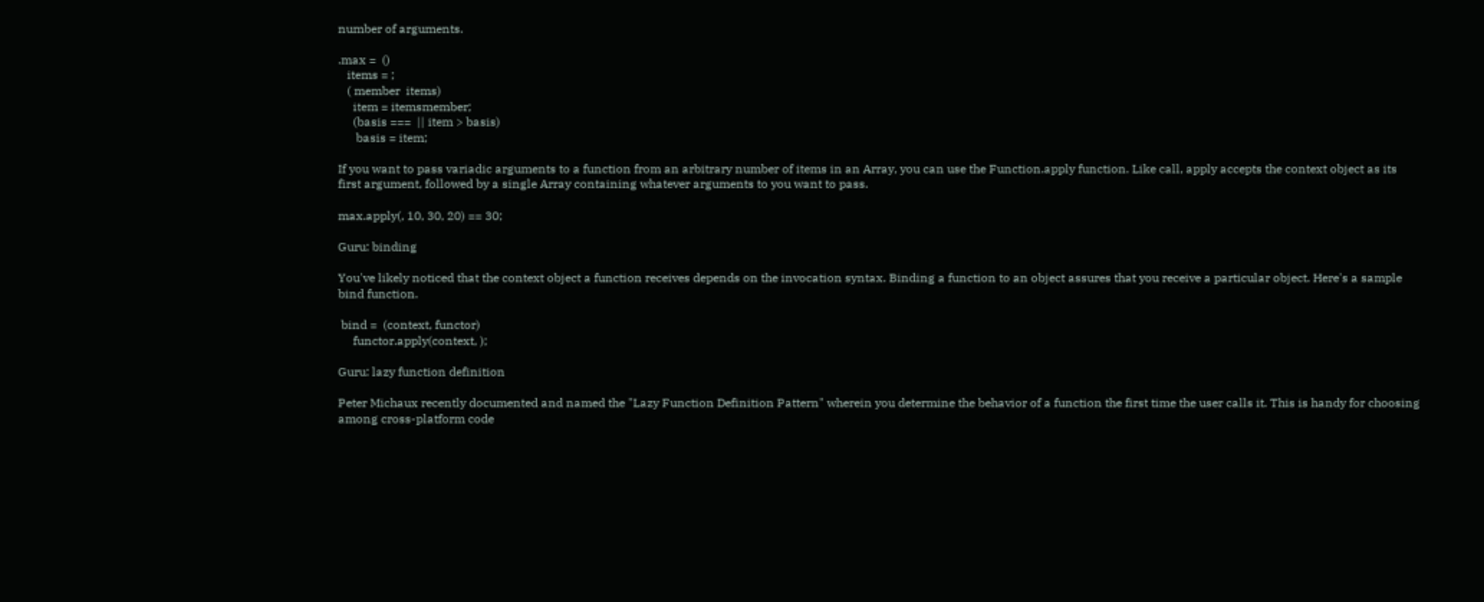number of arguments.

.max =  ()
   items = ;
   ( member  items)
     item = itemsmember;
     (basis ===  || item > basis)
      basis = item;

If you want to pass variadic arguments to a function from an arbitrary number of items in an Array, you can use the Function.apply function. Like call, apply accepts the context object as its first argument, followed by a single Array containing whatever arguments to you want to pass.

max.apply(, 10, 30, 20) == 30;

Guru: binding

You've likely noticed that the context object a function receives depends on the invocation syntax. Binding a function to an object assures that you receive a particular object. Here's a sample bind function.

 bind =  (context, functor)
     functor.apply(context, );

Guru: lazy function definition

Peter Michaux recently documented and named the "Lazy Function Definition Pattern" wherein you determine the behavior of a function the first time the user calls it. This is handy for choosing among cross-platform code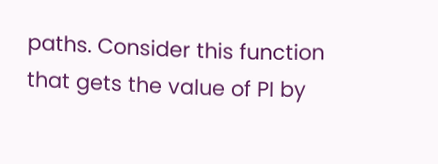paths. Consider this function that gets the value of PI by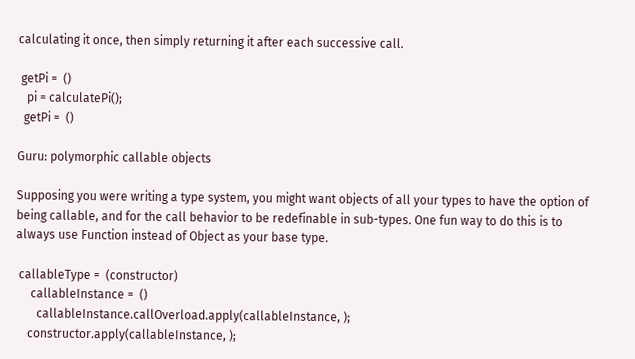calculating it once, then simply returning it after each successive call.

 getPi =  ()
   pi = calculatePi();
  getPi =  ()

Guru: polymorphic callable objects

Supposing you were writing a type system, you might want objects of all your types to have the option of being callable, and for the call behavior to be redefinable in sub-types. One fun way to do this is to always use Function instead of Object as your base type.

 callableType =  (constructor)
     callableInstance =  ()
       callableInstance.callOverload.apply(callableInstance, );
    constructor.apply(callableInstance, );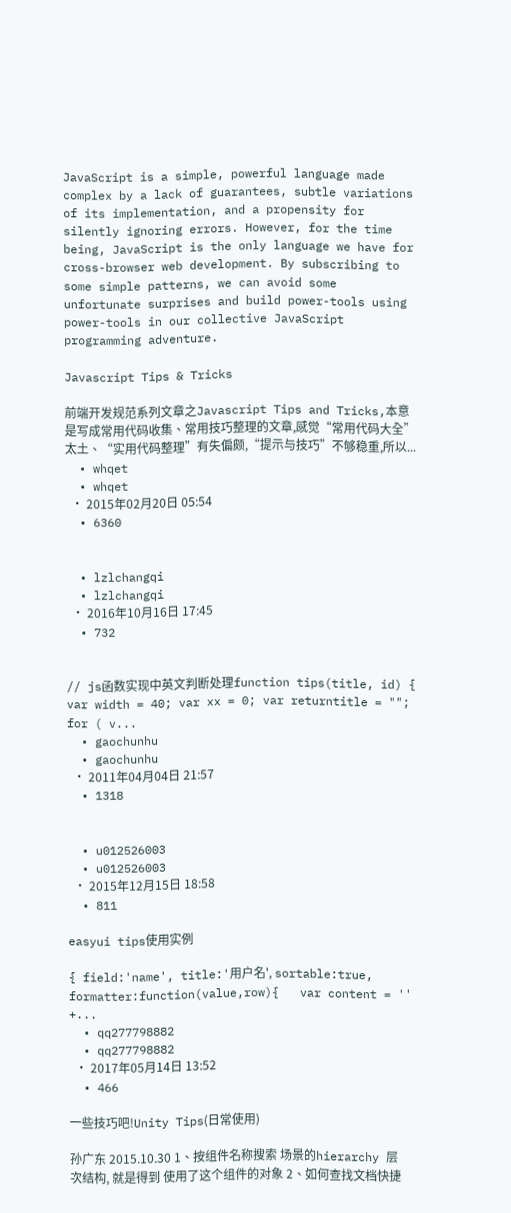JavaScript is a simple, powerful language made complex by a lack of guarantees, subtle variations of its implementation, and a propensity for silently ignoring errors. However, for the time being, JavaScript is the only language we have for cross-browser web development. By subscribing to some simple patterns, we can avoid some unfortunate surprises and build power-tools using power-tools in our collective JavaScript programming adventure.

Javascript Tips & Tricks

前端开发规范系列文章之Javascript Tips and Tricks,本意是写成常用代码收集、常用技巧整理的文章,感觉“常用代码大全”太土、“实用代码整理”有失偏颇,“提示与技巧”不够稳重,所以...
  • whqet
  • whqet
  • 2015年02月20日 05:54
  • 6360


  • lzlchangqi
  • lzlchangqi
  • 2016年10月16日 17:45
  • 732


// js函数实现中英文判断处理function tips(title, id) { var width = 40; var xx = 0; var returntitle = ""; for ( v...
  • gaochunhu
  • gaochunhu
  • 2011年04月04日 21:57
  • 1318


  • u012526003
  • u012526003
  • 2015年12月15日 18:58
  • 811

easyui tips使用实例

{ field:'name', title:'用户名', sortable:true, formatter:function(value,row){   var content = '' +...
  • qq277798882
  • qq277798882
  • 2017年05月14日 13:52
  • 466

一些技巧吧!Unity Tips(日常使用)

孙广东 2015.10.30 1、按组件名称搜索 场景的hierarchy 层次结构, 就是得到 使用了这个组件的对象 2、如何查找文档快捷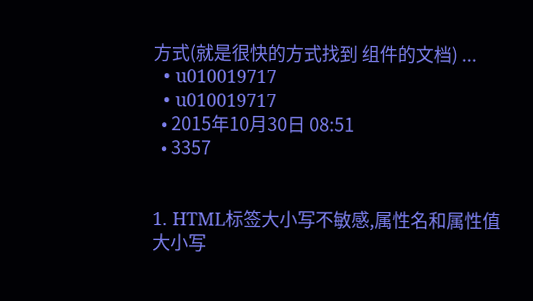方式(就是很快的方式找到 组件的文档) ...
  • u010019717
  • u010019717
  • 2015年10月30日 08:51
  • 3357


1. HTML标签大小写不敏感,属性名和属性值大小写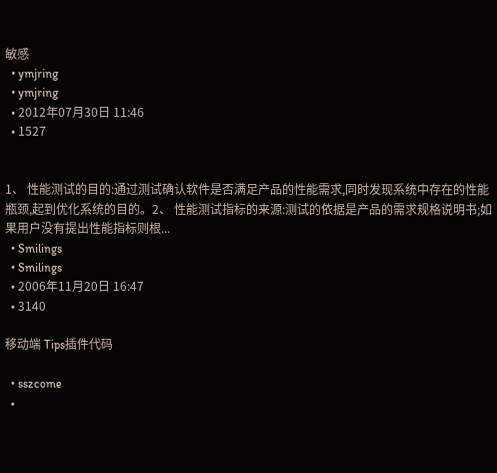敏感
  • ymjring
  • ymjring
  • 2012年07月30日 11:46
  • 1527


1、 性能测试的目的:通过测试确认软件是否满足产品的性能需求,同时发现系统中存在的性能瓶颈,起到优化系统的目的。2、 性能测试指标的来源:测试的依据是产品的需求规格说明书;如果用户没有提出性能指标则根...
  • Smilings
  • Smilings
  • 2006年11月20日 16:47
  • 3140

移动端 Tips插件代码

  • sszcome
  •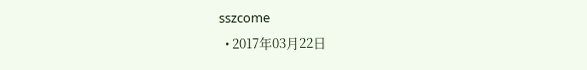sszcome
  • 2017年03月22日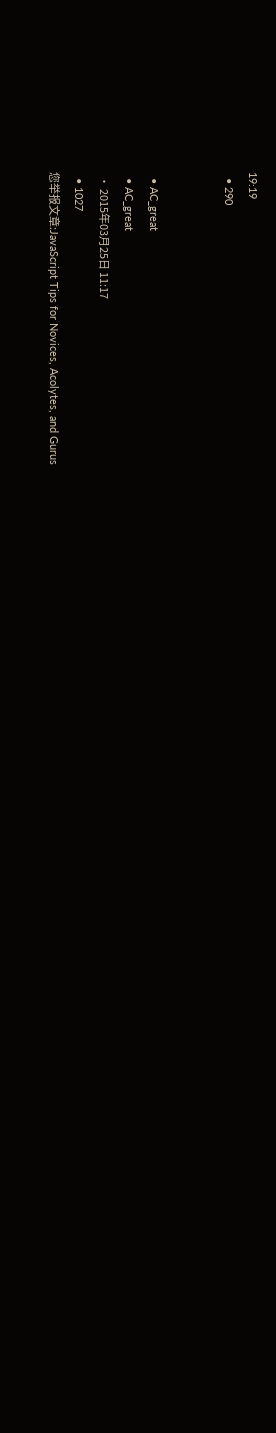19:19
  • 290


  • AC_great
  • AC_great
  • 2015年03月25日 11:17
  • 1027
您举报文章:JavaScript Tips for Novices, Acolytes, and Gurus